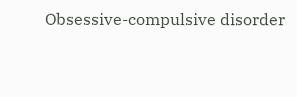Obsessive-compulsive disorder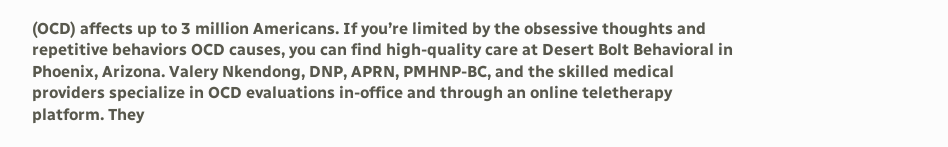(OCD) affects up to 3 million Americans. If you’re limited by the obsessive thoughts and repetitive behaviors OCD causes, you can find high-quality care at Desert Bolt Behavioral in Phoenix, Arizona. Valery Nkendong, DNP, APRN, PMHNP-BC, and the skilled medical providers specialize in OCD evaluations in-office and through an online teletherapy platform. They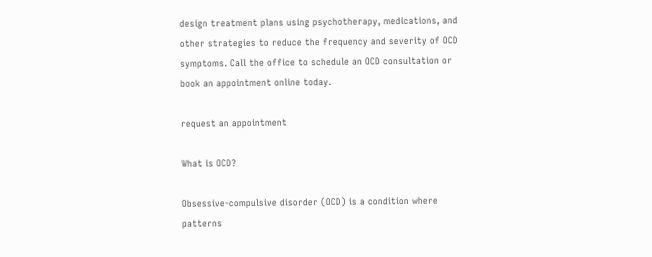design treatment plans using psychotherapy, medications, and other strategies to reduce the frequency and severity of OCD symptoms. Call the office to schedule an OCD consultation or book an appointment online today.

request an appointment

What is OCD?

Obsessive-compulsive disorder (OCD) is a condition where patterns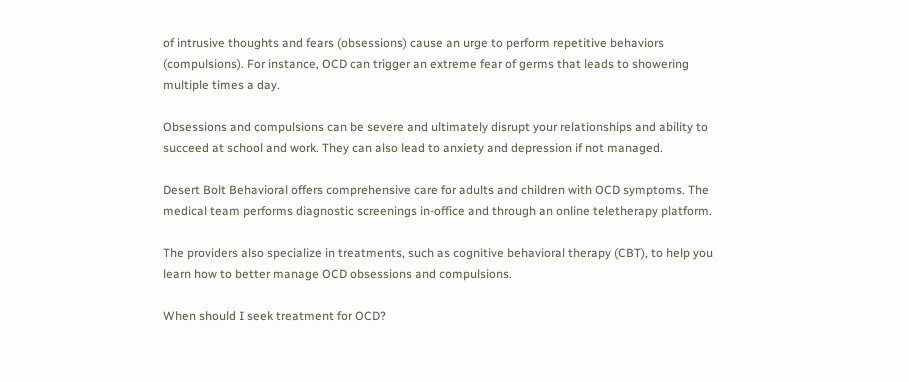of intrusive thoughts and fears (obsessions) cause an urge to perform repetitive behaviors (compulsions). For instance, OCD can trigger an extreme fear of germs that leads to showering multiple times a day.

Obsessions and compulsions can be severe and ultimately disrupt your relationships and ability to succeed at school and work. They can also lead to anxiety and depression if not managed.

Desert Bolt Behavioral offers comprehensive care for adults and children with OCD symptoms. The medical team performs diagnostic screenings in-office and through an online teletherapy platform.

The providers also specialize in treatments, such as cognitive behavioral therapy (CBT), to help you learn how to better manage OCD obsessions and compulsions.

When should I seek treatment for OCD?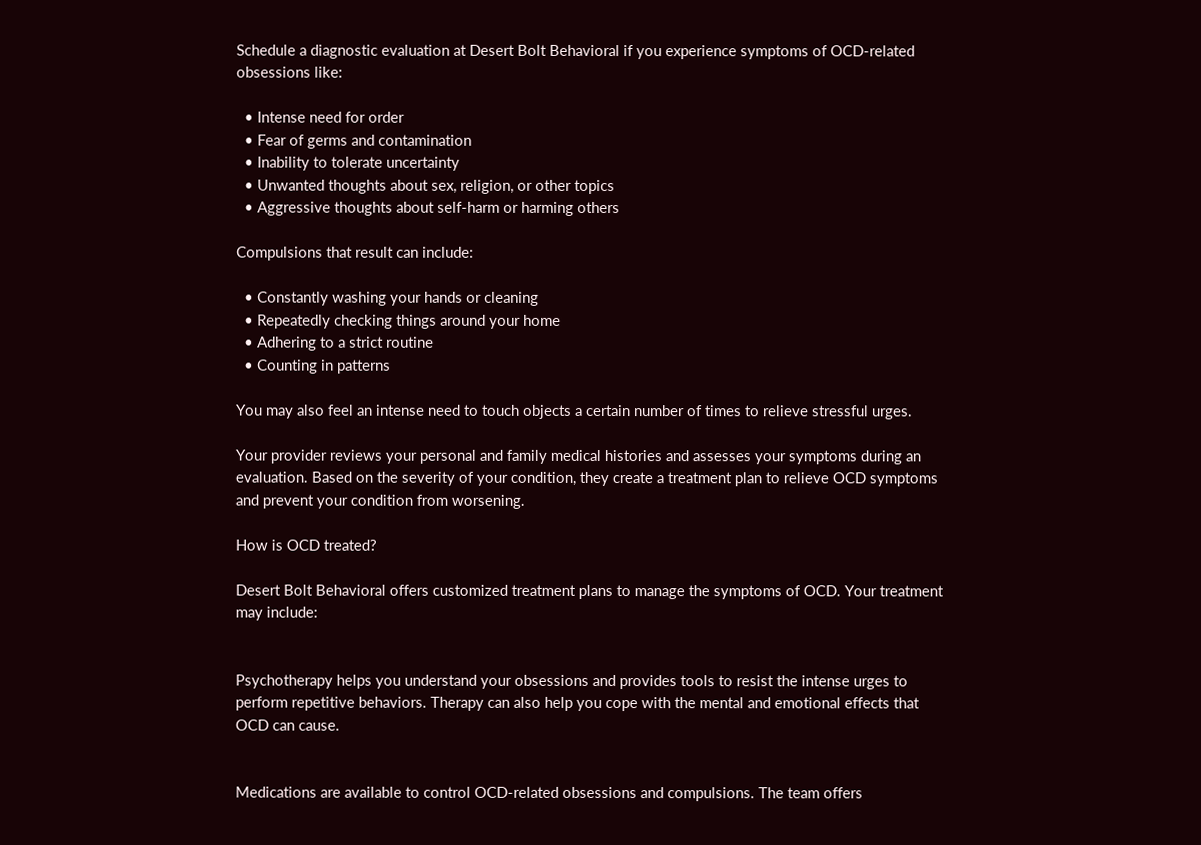Schedule a diagnostic evaluation at Desert Bolt Behavioral if you experience symptoms of OCD-related obsessions like:

  • Intense need for order
  • Fear of germs and contamination
  • Inability to tolerate uncertainty
  • Unwanted thoughts about sex, religion, or other topics
  • Aggressive thoughts about self-harm or harming others

Compulsions that result can include:

  • Constantly washing your hands or cleaning
  • Repeatedly checking things around your home
  • Adhering to a strict routine
  • Counting in patterns

You may also feel an intense need to touch objects a certain number of times to relieve stressful urges.

Your provider reviews your personal and family medical histories and assesses your symptoms during an evaluation. Based on the severity of your condition, they create a treatment plan to relieve OCD symptoms and prevent your condition from worsening.

How is OCD treated?

Desert Bolt Behavioral offers customized treatment plans to manage the symptoms of OCD. Your treatment may include:


Psychotherapy helps you understand your obsessions and provides tools to resist the intense urges to perform repetitive behaviors. Therapy can also help you cope with the mental and emotional effects that OCD can cause.


Medications are available to control OCD-related obsessions and compulsions. The team offers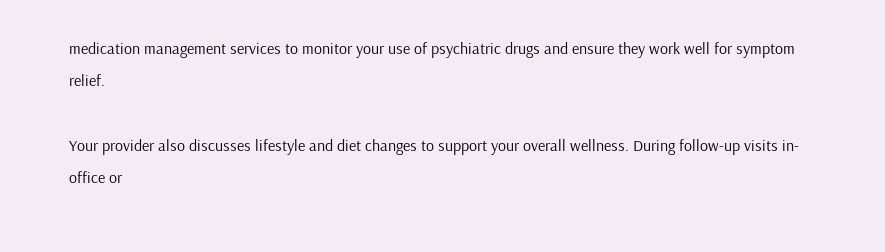medication management services to monitor your use of psychiatric drugs and ensure they work well for symptom relief.

Your provider also discusses lifestyle and diet changes to support your overall wellness. During follow-up visits in-office or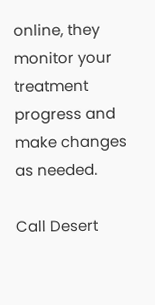online, they monitor your treatment progress and make changes as needed.

Call Desert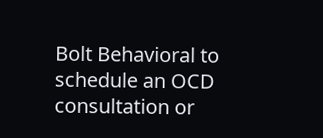Bolt Behavioral to schedule an OCD consultation or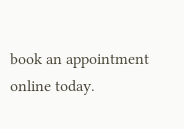book an appointment online today.